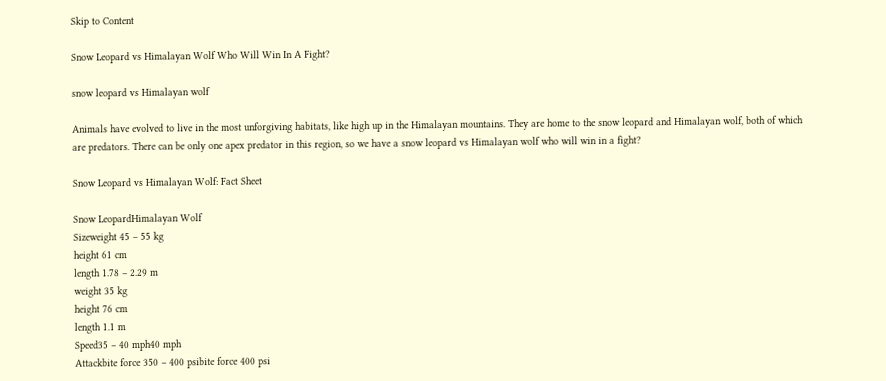Skip to Content

Snow Leopard vs Himalayan Wolf Who Will Win In A Fight?

snow leopard vs Himalayan wolf

Animals have evolved to live in the most unforgiving habitats, like high up in the Himalayan mountains. They are home to the snow leopard and Himalayan wolf, both of which are predators. There can be only one apex predator in this region, so we have a snow leopard vs Himalayan wolf who will win in a fight?

Snow Leopard vs Himalayan Wolf: Fact Sheet

Snow LeopardHimalayan Wolf
Sizeweight 45 – 55 kg
height 61 cm
length 1.78 – 2.29 m
weight 35 kg
height 76 cm
length 1.1 m
Speed35 – 40 mph40 mph
Attackbite force 350 – 400 psibite force 400 psi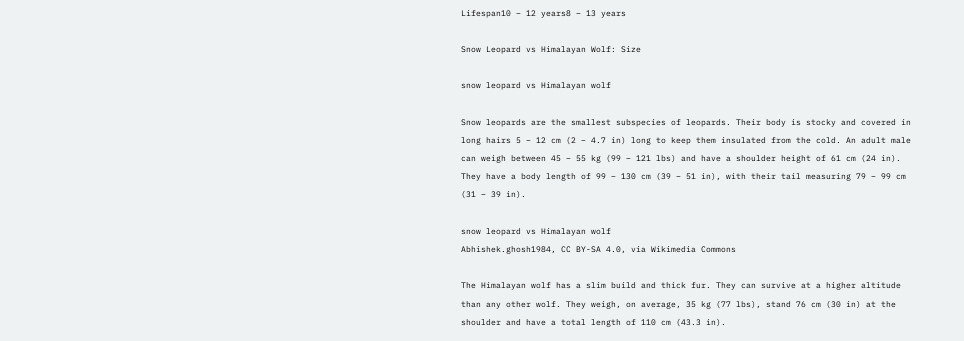Lifespan10 – 12 years8 – 13 years

Snow Leopard vs Himalayan Wolf: Size

snow leopard vs Himalayan wolf

Snow leopards are the smallest subspecies of leopards. Their body is stocky and covered in long hairs 5 – 12 cm (2 – 4.7 in) long to keep them insulated from the cold. An adult male can weigh between 45 – 55 kg (99 – 121 lbs) and have a shoulder height of 61 cm (24 in). They have a body length of 99 – 130 cm (39 – 51 in), with their tail measuring 79 – 99 cm (31 – 39 in).

snow leopard vs Himalayan wolf
Abhishek.ghosh1984, CC BY-SA 4.0, via Wikimedia Commons

The Himalayan wolf has a slim build and thick fur. They can survive at a higher altitude than any other wolf. They weigh, on average, 35 kg (77 lbs), stand 76 cm (30 in) at the shoulder and have a total length of 110 cm (43.3 in).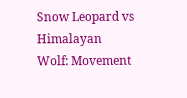Snow Leopard vs Himalayan Wolf: Movement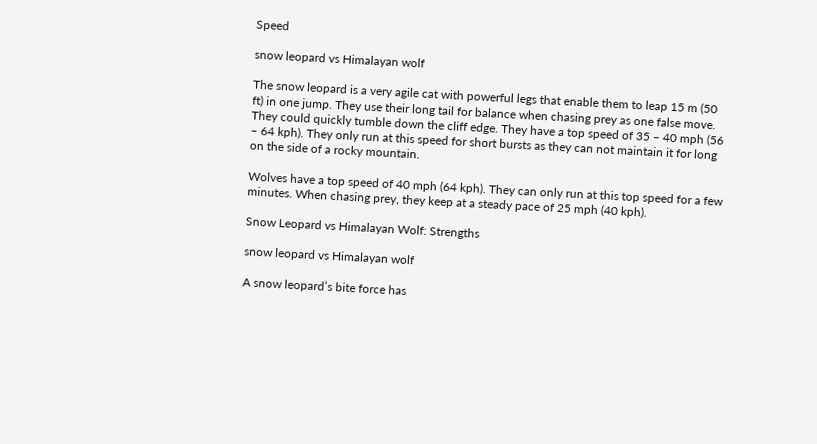Speed

snow leopard vs Himalayan wolf

The snow leopard is a very agile cat with powerful legs that enable them to leap 15 m (50 ft) in one jump. They use their long tail for balance when chasing prey as one false move. They could quickly tumble down the cliff edge. They have a top speed of 35 – 40 mph (56 – 64 kph). They only run at this speed for short bursts as they can not maintain it for long on the side of a rocky mountain.

Wolves have a top speed of 40 mph (64 kph). They can only run at this top speed for a few minutes. When chasing prey, they keep at a steady pace of 25 mph (40 kph).

Snow Leopard vs Himalayan Wolf: Strengths

snow leopard vs Himalayan wolf

A snow leopard’s bite force has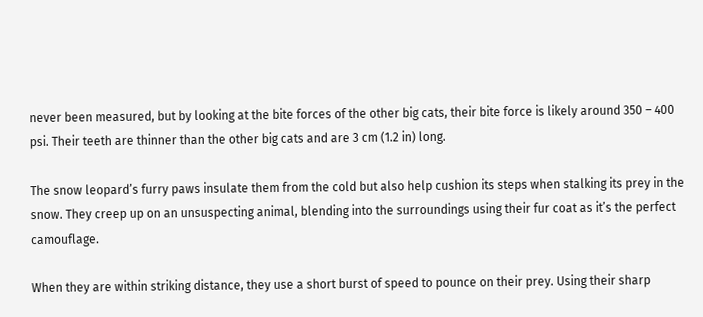never been measured, but by looking at the bite forces of the other big cats, their bite force is likely around 350 – 400 psi. Their teeth are thinner than the other big cats and are 3 cm (1.2 in) long.

The snow leopard’s furry paws insulate them from the cold but also help cushion its steps when stalking its prey in the snow. They creep up on an unsuspecting animal, blending into the surroundings using their fur coat as it’s the perfect camouflage.

When they are within striking distance, they use a short burst of speed to pounce on their prey. Using their sharp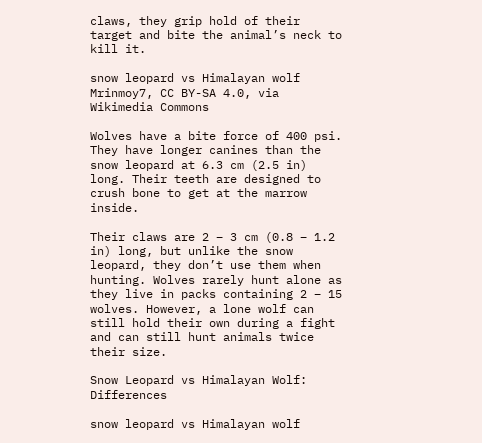claws, they grip hold of their target and bite the animal’s neck to kill it.

snow leopard vs Himalayan wolf
Mrinmoy7, CC BY-SA 4.0, via Wikimedia Commons

Wolves have a bite force of 400 psi. They have longer canines than the snow leopard at 6.3 cm (2.5 in) long. Their teeth are designed to crush bone to get at the marrow inside.

Their claws are 2 – 3 cm (0.8 – 1.2 in) long, but unlike the snow leopard, they don’t use them when hunting. Wolves rarely hunt alone as they live in packs containing 2 – 15 wolves. However, a lone wolf can still hold their own during a fight and can still hunt animals twice their size.

Snow Leopard vs Himalayan Wolf: Differences

snow leopard vs Himalayan wolf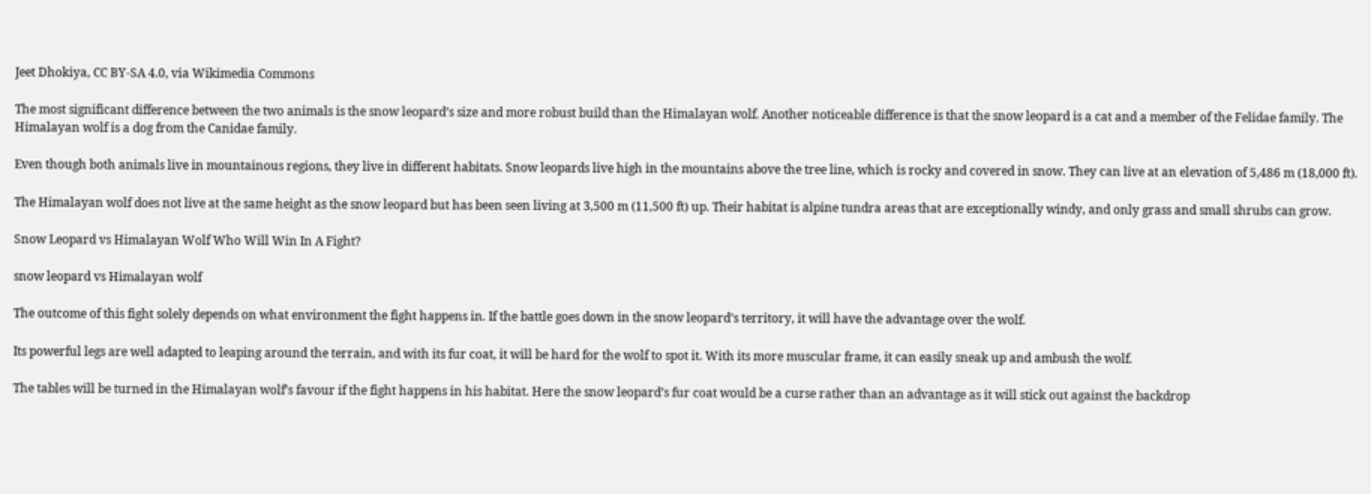Jeet Dhokiya, CC BY-SA 4.0, via Wikimedia Commons

The most significant difference between the two animals is the snow leopard’s size and more robust build than the Himalayan wolf. Another noticeable difference is that the snow leopard is a cat and a member of the Felidae family. The Himalayan wolf is a dog from the Canidae family.

Even though both animals live in mountainous regions, they live in different habitats. Snow leopards live high in the mountains above the tree line, which is rocky and covered in snow. They can live at an elevation of 5,486 m (18,000 ft).

The Himalayan wolf does not live at the same height as the snow leopard but has been seen living at 3,500 m (11,500 ft) up. Their habitat is alpine tundra areas that are exceptionally windy, and only grass and small shrubs can grow.

Snow Leopard vs Himalayan Wolf Who Will Win In A Fight?

snow leopard vs Himalayan wolf

The outcome of this fight solely depends on what environment the fight happens in. If the battle goes down in the snow leopard’s territory, it will have the advantage over the wolf.

Its powerful legs are well adapted to leaping around the terrain, and with its fur coat, it will be hard for the wolf to spot it. With its more muscular frame, it can easily sneak up and ambush the wolf.

The tables will be turned in the Himalayan wolf’s favour if the fight happens in his habitat. Here the snow leopard’s fur coat would be a curse rather than an advantage as it will stick out against the backdrop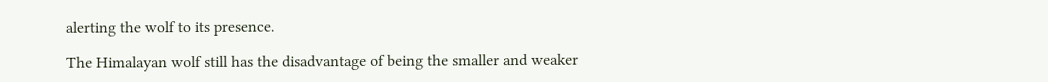alerting the wolf to its presence.

The Himalayan wolf still has the disadvantage of being the smaller and weaker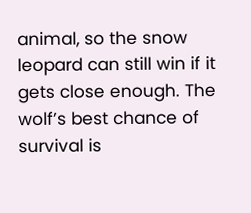animal, so the snow leopard can still win if it gets close enough. The wolf’s best chance of survival is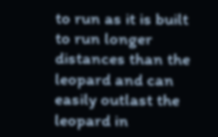to run as it is built to run longer distances than the leopard and can easily outlast the leopard in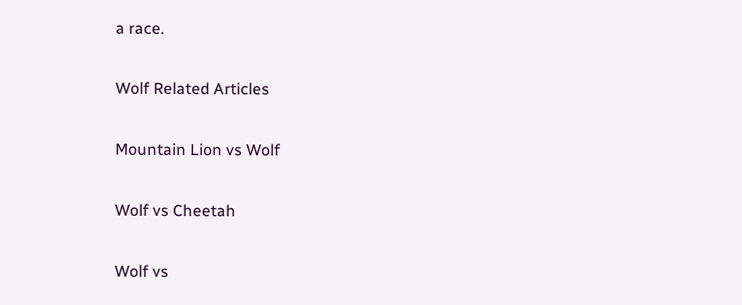a race.

Wolf Related Articles

Mountain Lion vs Wolf

Wolf vs Cheetah

Wolf vs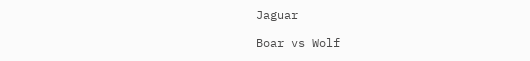Jaguar

Boar vs Wolf